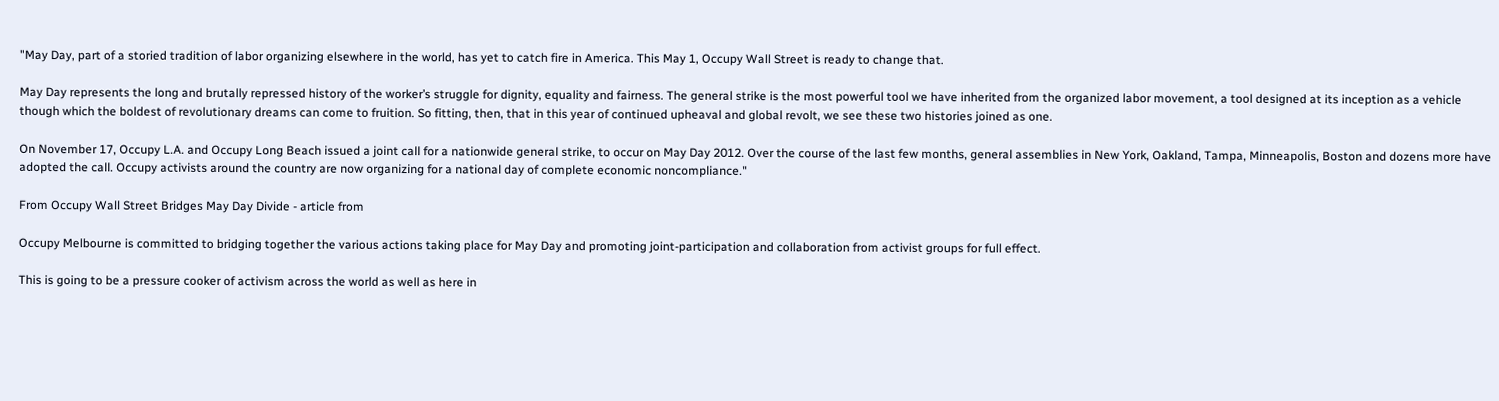"May Day, part of a storied tradition of labor organizing elsewhere in the world, has yet to catch fire in America. This May 1, Occupy Wall Street is ready to change that.

May Day represents the long and brutally repressed history of the worker’s struggle for dignity, equality and fairness. The general strike is the most powerful tool we have inherited from the organized labor movement, a tool designed at its inception as a vehicle though which the boldest of revolutionary dreams can come to fruition. So fitting, then, that in this year of continued upheaval and global revolt, we see these two histories joined as one.

On November 17, Occupy L.A. and Occupy Long Beach issued a joint call for a nationwide general strike, to occur on May Day 2012. Over the course of the last few months, general assemblies in New York, Oakland, Tampa, Minneapolis, Boston and dozens more have adopted the call. Occupy activists around the country are now organizing for a national day of complete economic noncompliance."

From Occupy Wall Street Bridges May Day Divide - article from

Occupy Melbourne is committed to bridging together the various actions taking place for May Day and promoting joint-participation and collaboration from activist groups for full effect.

This is going to be a pressure cooker of activism across the world as well as here in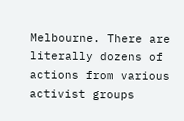Melbourne. There are literally dozens of actions from various activist groups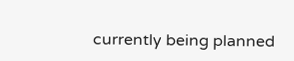currently being planned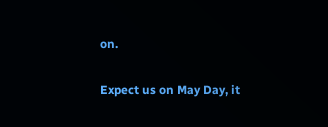on.

Expect us on May Day, it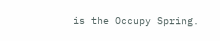is the Occupy Spring.